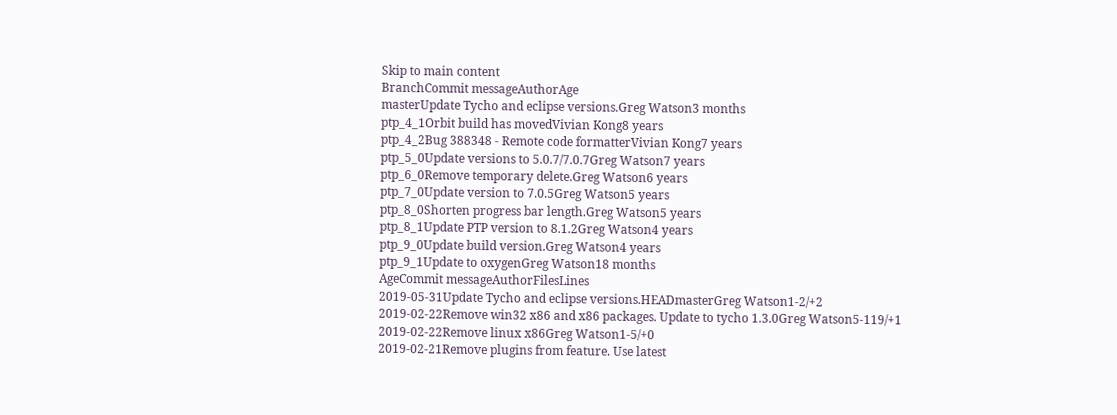Skip to main content
BranchCommit messageAuthorAge
masterUpdate Tycho and eclipse versions.Greg Watson3 months
ptp_4_1Orbit build has movedVivian Kong8 years
ptp_4_2Bug 388348 - Remote code formatterVivian Kong7 years
ptp_5_0Update versions to 5.0.7/7.0.7Greg Watson7 years
ptp_6_0Remove temporary delete.Greg Watson6 years
ptp_7_0Update version to 7.0.5Greg Watson5 years
ptp_8_0Shorten progress bar length.Greg Watson5 years
ptp_8_1Update PTP version to 8.1.2Greg Watson4 years
ptp_9_0Update build version.Greg Watson4 years
ptp_9_1Update to oxygenGreg Watson18 months
AgeCommit messageAuthorFilesLines
2019-05-31Update Tycho and eclipse versions.HEADmasterGreg Watson1-2/+2
2019-02-22Remove win32 x86 and x86 packages. Update to tycho 1.3.0Greg Watson5-119/+1
2019-02-22Remove linux x86Greg Watson1-5/+0
2019-02-21Remove plugins from feature. Use latest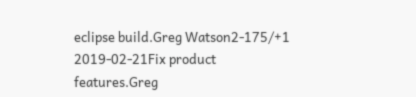eclipse build.Greg Watson2-175/+1
2019-02-21Fix product features.Greg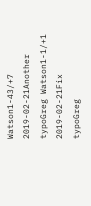Watson1-43/+7
2019-02-21Another typoGreg Watson1-1/+1
2019-02-21Fix typoGreg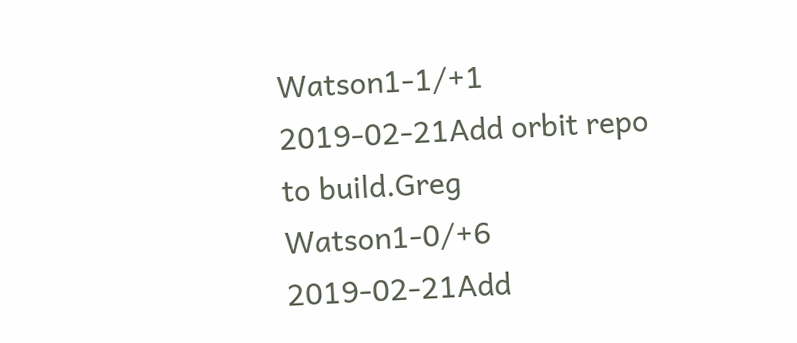Watson1-1/+1
2019-02-21Add orbit repo to build.Greg Watson1-0/+6
2019-02-21Add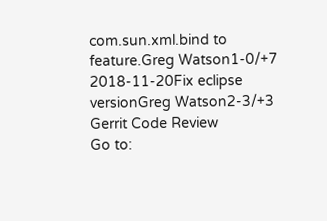com.sun.xml.bind to feature.Greg Watson1-0/+7
2018-11-20Fix eclipse versionGreg Watson2-3/+3
Gerrit Code Review
Go to: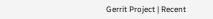Gerrit Project | Recent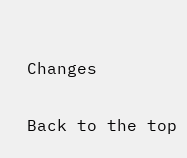Changes

Back to the top